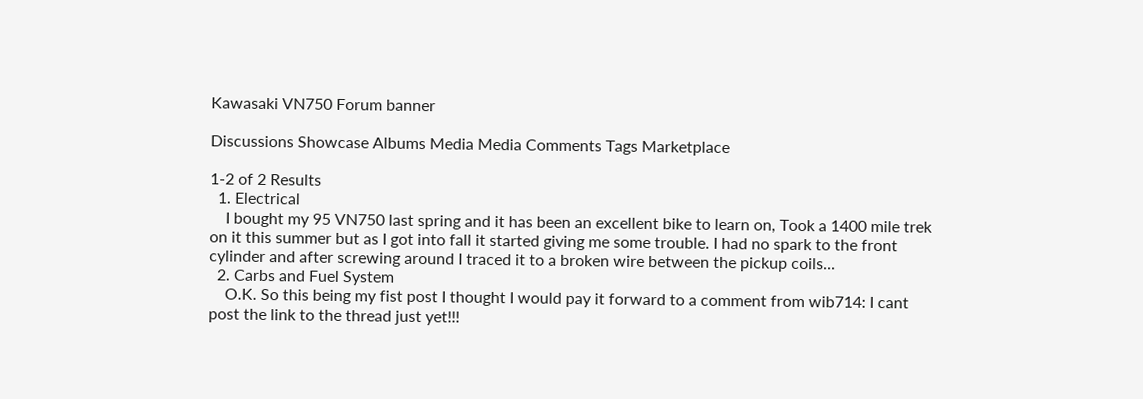Kawasaki VN750 Forum banner

Discussions Showcase Albums Media Media Comments Tags Marketplace

1-2 of 2 Results
  1. Electrical
    I bought my 95 VN750 last spring and it has been an excellent bike to learn on, Took a 1400 mile trek on it this summer but as I got into fall it started giving me some trouble. I had no spark to the front cylinder and after screwing around I traced it to a broken wire between the pickup coils...
  2. Carbs and Fuel System
    O.K. So this being my fist post I thought I would pay it forward to a comment from wib714: I cant post the link to the thread just yet!!!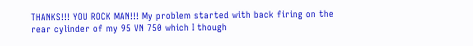THANKS!!! YOU ROCK MAN!!! My problem started with back firing on the rear cylinder of my 95 VN 750 which I though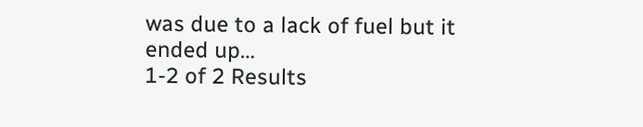was due to a lack of fuel but it ended up...
1-2 of 2 Results